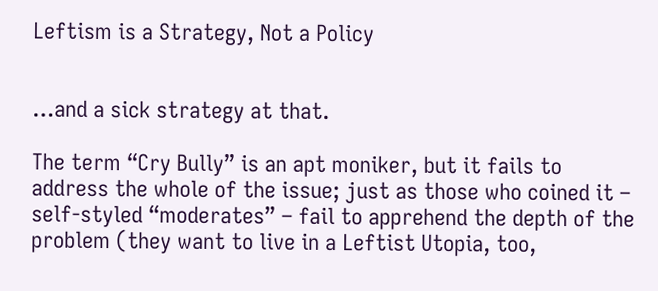Leftism is a Strategy, Not a Policy


…and a sick strategy at that.

The term “Cry Bully” is an apt moniker, but it fails to address the whole of the issue; just as those who coined it – self-styled “moderates” – fail to apprehend the depth of the problem (they want to live in a Leftist Utopia, too,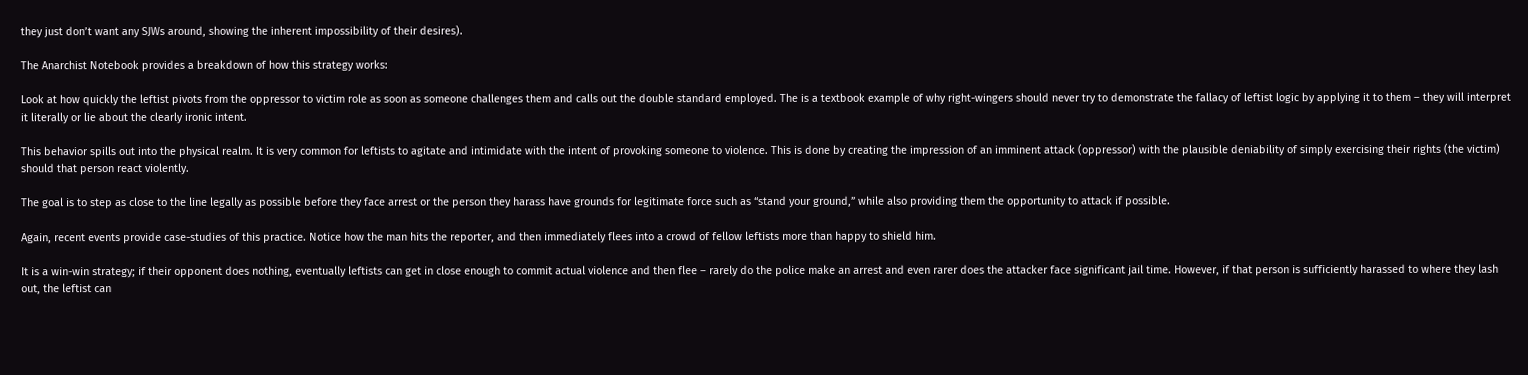they just don’t want any SJWs around, showing the inherent impossibility of their desires).

The Anarchist Notebook provides a breakdown of how this strategy works:

Look at how quickly the leftist pivots from the oppressor to victim role as soon as someone challenges them and calls out the double standard employed. The is a textbook example of why right-wingers should never try to demonstrate the fallacy of leftist logic by applying it to them – they will interpret it literally or lie about the clearly ironic intent.

This behavior spills out into the physical realm. It is very common for leftists to agitate and intimidate with the intent of provoking someone to violence. This is done by creating the impression of an imminent attack (oppressor) with the plausible deniability of simply exercising their rights (the victim) should that person react violently.

The goal is to step as close to the line legally as possible before they face arrest or the person they harass have grounds for legitimate force such as “stand your ground,” while also providing them the opportunity to attack if possible.

Again, recent events provide case-studies of this practice. Notice how the man hits the reporter, and then immediately flees into a crowd of fellow leftists more than happy to shield him.

It is a win-win strategy; if their opponent does nothing, eventually leftists can get in close enough to commit actual violence and then flee – rarely do the police make an arrest and even rarer does the attacker face significant jail time. However, if that person is sufficiently harassed to where they lash out, the leftist can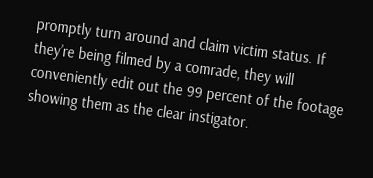promptly turn around and claim victim status. If they’re being filmed by a comrade, they will conveniently edit out the 99 percent of the footage showing them as the clear instigator.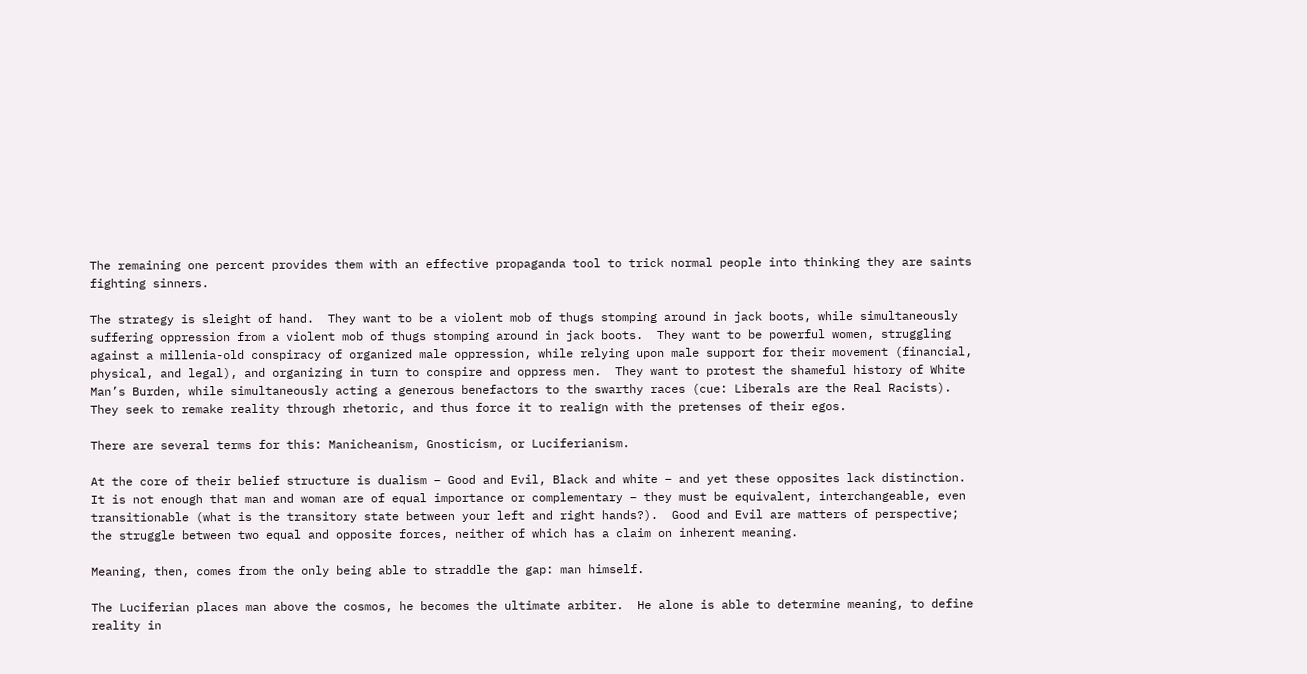The remaining one percent provides them with an effective propaganda tool to trick normal people into thinking they are saints fighting sinners.

The strategy is sleight of hand.  They want to be a violent mob of thugs stomping around in jack boots, while simultaneously suffering oppression from a violent mob of thugs stomping around in jack boots.  They want to be powerful women, struggling against a millenia-old conspiracy of organized male oppression, while relying upon male support for their movement (financial, physical, and legal), and organizing in turn to conspire and oppress men.  They want to protest the shameful history of White Man’s Burden, while simultaneously acting a generous benefactors to the swarthy races (cue: Liberals are the Real Racists).  They seek to remake reality through rhetoric, and thus force it to realign with the pretenses of their egos.

There are several terms for this: Manicheanism, Gnosticism, or Luciferianism.

At the core of their belief structure is dualism – Good and Evil, Black and white – and yet these opposites lack distinction.  It is not enough that man and woman are of equal importance or complementary – they must be equivalent, interchangeable, even transitionable (what is the transitory state between your left and right hands?).  Good and Evil are matters of perspective; the struggle between two equal and opposite forces, neither of which has a claim on inherent meaning.

Meaning, then, comes from the only being able to straddle the gap: man himself.

The Luciferian places man above the cosmos, he becomes the ultimate arbiter.  He alone is able to determine meaning, to define reality in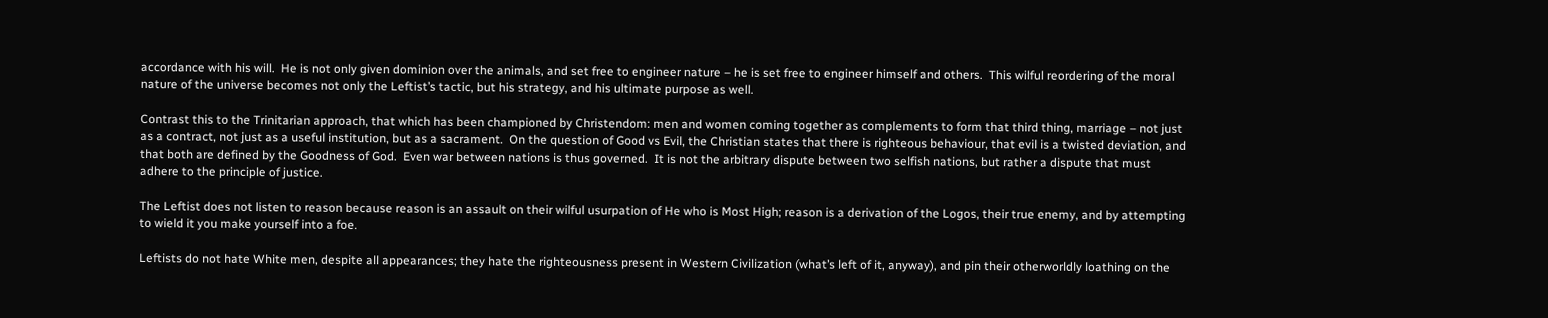accordance with his will.  He is not only given dominion over the animals, and set free to engineer nature – he is set free to engineer himself and others.  This wilful reordering of the moral nature of the universe becomes not only the Leftist’s tactic, but his strategy, and his ultimate purpose as well.

Contrast this to the Trinitarian approach, that which has been championed by Christendom: men and women coming together as complements to form that third thing, marriage – not just as a contract, not just as a useful institution, but as a sacrament.  On the question of Good vs Evil, the Christian states that there is righteous behaviour, that evil is a twisted deviation, and that both are defined by the Goodness of God.  Even war between nations is thus governed.  It is not the arbitrary dispute between two selfish nations, but rather a dispute that must adhere to the principle of justice.

The Leftist does not listen to reason because reason is an assault on their wilful usurpation of He who is Most High; reason is a derivation of the Logos, their true enemy, and by attempting to wield it you make yourself into a foe.

Leftists do not hate White men, despite all appearances; they hate the righteousness present in Western Civilization (what’s left of it, anyway), and pin their otherworldly loathing on the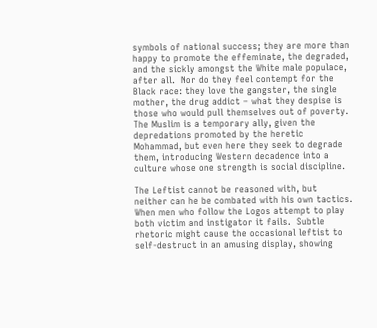symbols of national success; they are more than happy to promote the effeminate, the degraded, and the sickly amongst the White male populace, after all.  Nor do they feel contempt for the Black race: they love the gangster, the single mother, the drug addict – what they despise is those who would pull themselves out of poverty.  The Muslim is a temporary ally, given the depredations promoted by the heretic Mohammad, but even here they seek to degrade them, introducing Western decadence into a culture whose one strength is social discipline.

The Leftist cannot be reasoned with, but neither can he be combated with his own tactics.  When men who follow the Logos attempt to play both victim and instigator it fails.  Subtle rhetoric might cause the occasional leftist to self-destruct in an amusing display, showing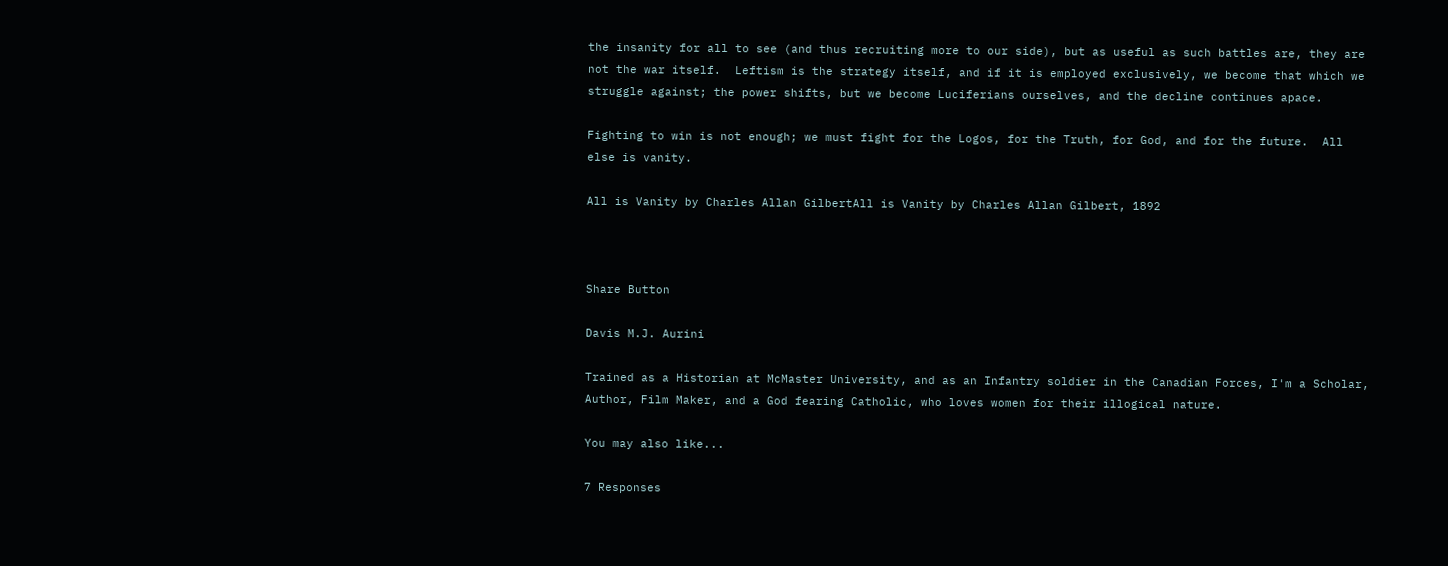the insanity for all to see (and thus recruiting more to our side), but as useful as such battles are, they are not the war itself.  Leftism is the strategy itself, and if it is employed exclusively, we become that which we struggle against; the power shifts, but we become Luciferians ourselves, and the decline continues apace.

Fighting to win is not enough; we must fight for the Logos, for the Truth, for God, and for the future.  All else is vanity.

All is Vanity by Charles Allan GilbertAll is Vanity by Charles Allan Gilbert, 1892



Share Button

Davis M.J. Aurini

Trained as a Historian at McMaster University, and as an Infantry soldier in the Canadian Forces, I'm a Scholar, Author, Film Maker, and a God fearing Catholic, who loves women for their illogical nature.

You may also like...

7 Responses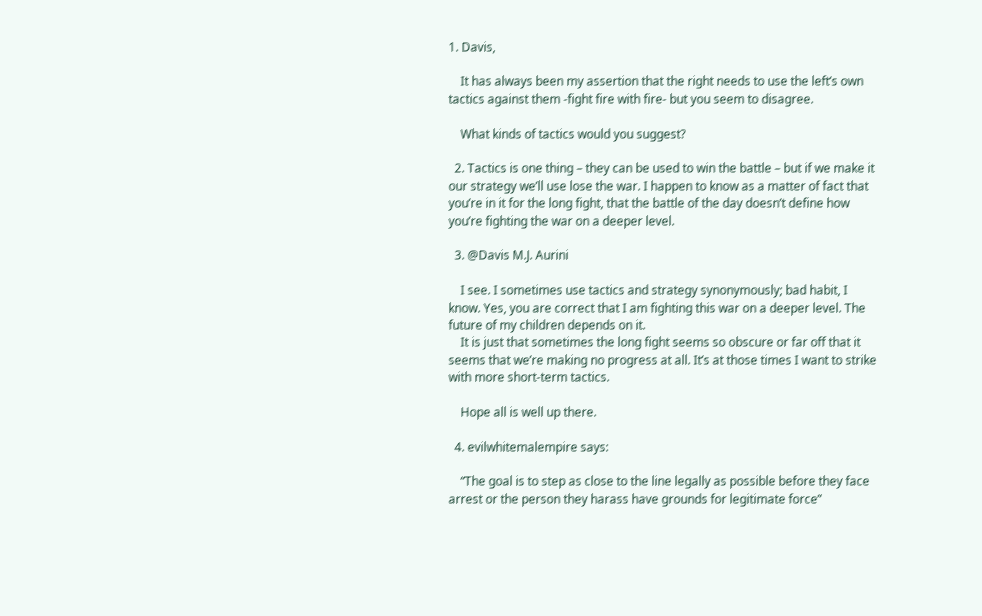1. Davis,

    It has always been my assertion that the right needs to use the left’s own tactics against them -fight fire with fire- but you seem to disagree.

    What kinds of tactics would you suggest?

  2. Tactics is one thing – they can be used to win the battle – but if we make it our strategy we’ll use lose the war. I happen to know as a matter of fact that you’re in it for the long fight, that the battle of the day doesn’t define how you’re fighting the war on a deeper level.

  3. @Davis M.J. Aurini

    I see. I sometimes use tactics and strategy synonymously; bad habit, I know. Yes, you are correct that I am fighting this war on a deeper level. The future of my children depends on it.
    It is just that sometimes the long fight seems so obscure or far off that it seems that we’re making no progress at all. It’s at those times I want to strike with more short-term tactics.

    Hope all is well up there.

  4. evilwhitemalempire says:

    “The goal is to step as close to the line legally as possible before they face arrest or the person they harass have grounds for legitimate force”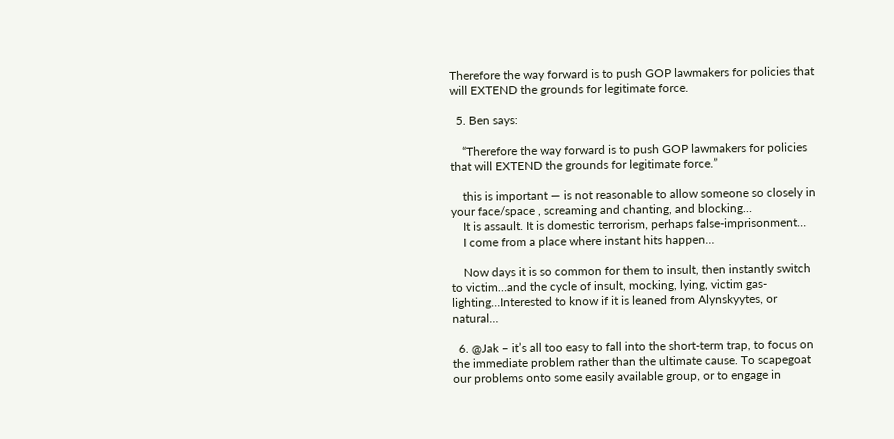Therefore the way forward is to push GOP lawmakers for policies that will EXTEND the grounds for legitimate force.

  5. Ben says:

    “Therefore the way forward is to push GOP lawmakers for policies that will EXTEND the grounds for legitimate force.”

    this is important — is not reasonable to allow someone so closely in your face/space , screaming and chanting, and blocking…
    It is assault. It is domestic terrorism, perhaps false-imprisonment…
    I come from a place where instant hits happen…

    Now days it is so common for them to insult, then instantly switch to victim…and the cycle of insult, mocking, lying, victim gas-lighting…Interested to know if it is leaned from Alynskyytes, or natural…

  6. @Jak – it’s all too easy to fall into the short-term trap, to focus on the immediate problem rather than the ultimate cause. To scapegoat our problems onto some easily available group, or to engage in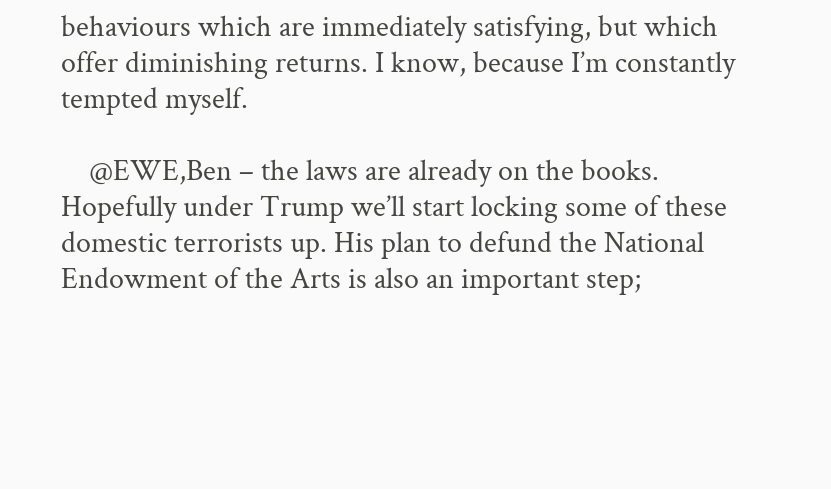behaviours which are immediately satisfying, but which offer diminishing returns. I know, because I’m constantly tempted myself.

    @EWE,Ben – the laws are already on the books. Hopefully under Trump we’ll start locking some of these domestic terrorists up. His plan to defund the National Endowment of the Arts is also an important step;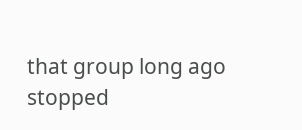that group long ago stopped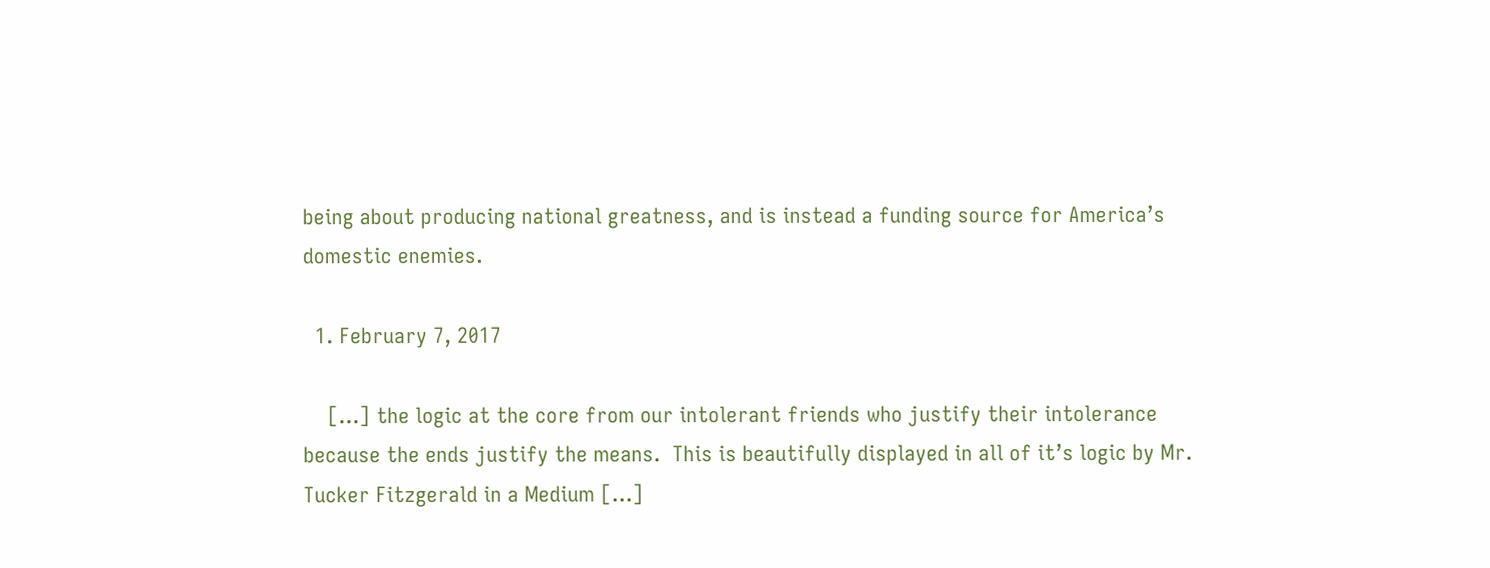being about producing national greatness, and is instead a funding source for America’s domestic enemies.

  1. February 7, 2017

    […] the logic at the core from our intolerant friends who justify their intolerance because the ends justify the means.  This is beautifully displayed in all of it’s logic by Mr. Tucker Fitzgerald in a Medium […]